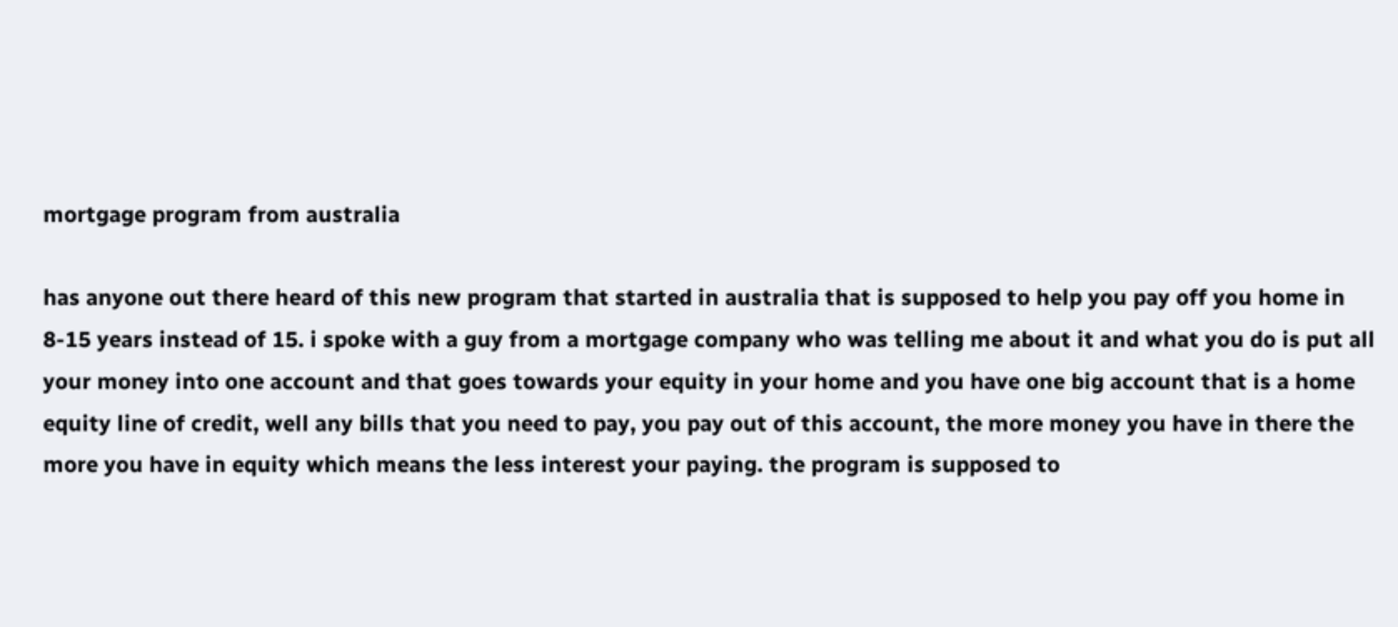mortgage program from australia

has anyone out there heard of this new program that started in australia that is supposed to help you pay off you home in 8-15 years instead of 15. i spoke with a guy from a mortgage company who was telling me about it and what you do is put all your money into one account and that goes towards your equity in your home and you have one big account that is a home equity line of credit, well any bills that you need to pay, you pay out of this account, the more money you have in there the more you have in equity which means the less interest your paying. the program is supposed to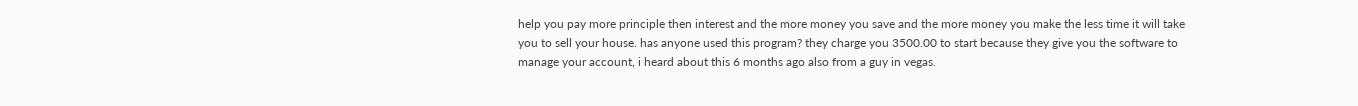help you pay more principle then interest and the more money you save and the more money you make the less time it will take you to sell your house. has anyone used this program? they charge you 3500.00 to start because they give you the software to manage your account, i heard about this 6 months ago also from a guy in vegas.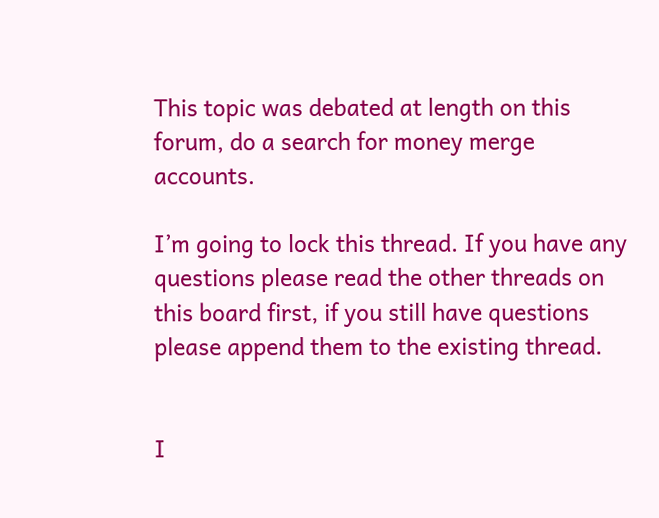This topic was debated at length on this forum, do a search for money merge accounts.

I’m going to lock this thread. If you have any questions please read the other threads on this board first, if you still have questions please append them to the existing thread.


I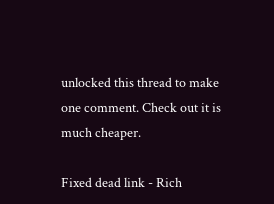unlocked this thread to make one comment. Check out it is much cheaper.

Fixed dead link - Rich